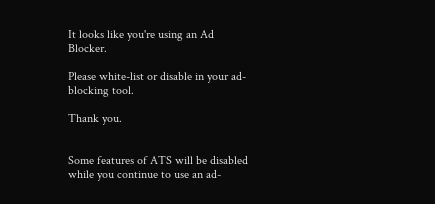It looks like you're using an Ad Blocker.

Please white-list or disable in your ad-blocking tool.

Thank you.


Some features of ATS will be disabled while you continue to use an ad-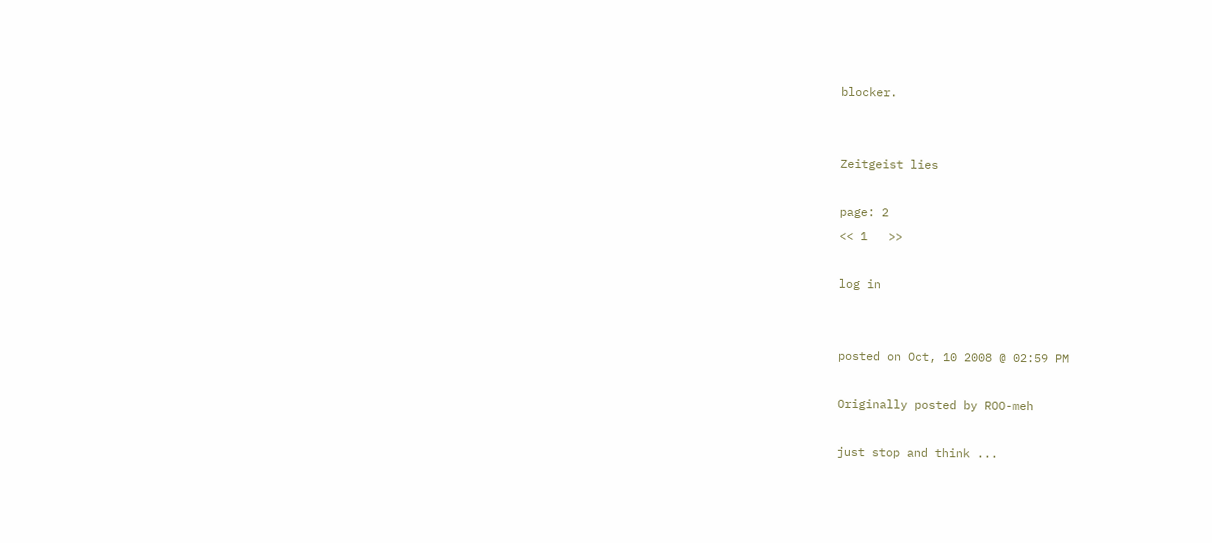blocker.


Zeitgeist lies

page: 2
<< 1   >>

log in


posted on Oct, 10 2008 @ 02:59 PM

Originally posted by ROO-meh

just stop and think ...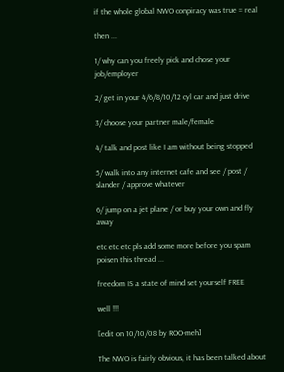if the whole global NWO conpiracy was true = real

then ...

1/ why can you freely pick and chose your job/employer

2/ get in your 4/6/8/10/12 cyl car and just drive

3/ choose your partner male/female

4/ talk and post like I am without being stopped

5/ walk into any internet cafe and see / post / slander / approve whatever

6/ jump on a jet plane / or buy your own and fly away

etc etc etc pls add some more before you spam poisen this thread ...

freedom IS a state of mind set yourself FREE

well !!!

[edit on 10/10/08 by ROO-meh]

The NWO is fairly obvious, it has been talked about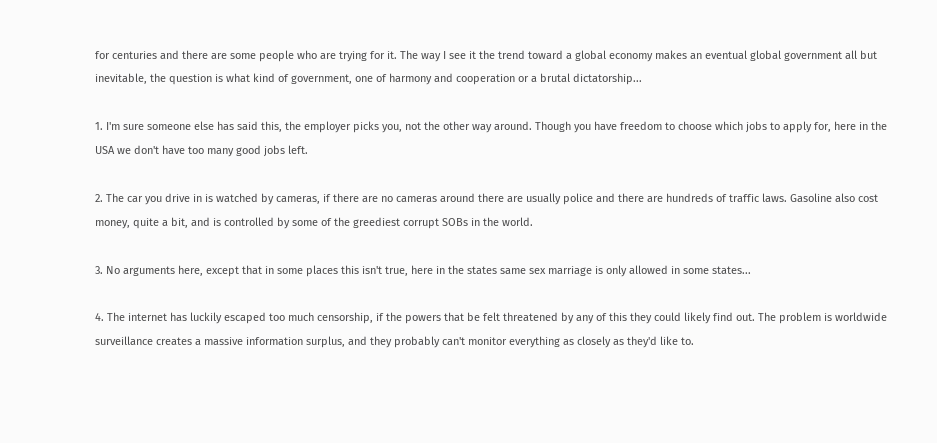for centuries and there are some people who are trying for it. The way I see it the trend toward a global economy makes an eventual global government all but inevitable, the question is what kind of government, one of harmony and cooperation or a brutal dictatorship...

1. I'm sure someone else has said this, the employer picks you, not the other way around. Though you have freedom to choose which jobs to apply for, here in the USA we don't have too many good jobs left.

2. The car you drive in is watched by cameras, if there are no cameras around there are usually police and there are hundreds of traffic laws. Gasoline also cost money, quite a bit, and is controlled by some of the greediest corrupt SOBs in the world.

3. No arguments here, except that in some places this isn't true, here in the states same sex marriage is only allowed in some states...

4. The internet has luckily escaped too much censorship, if the powers that be felt threatened by any of this they could likely find out. The problem is worldwide surveillance creates a massive information surplus, and they probably can't monitor everything as closely as they'd like to.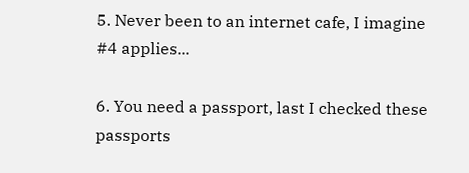5. Never been to an internet cafe, I imagine #4 applies...

6. You need a passport, last I checked these passports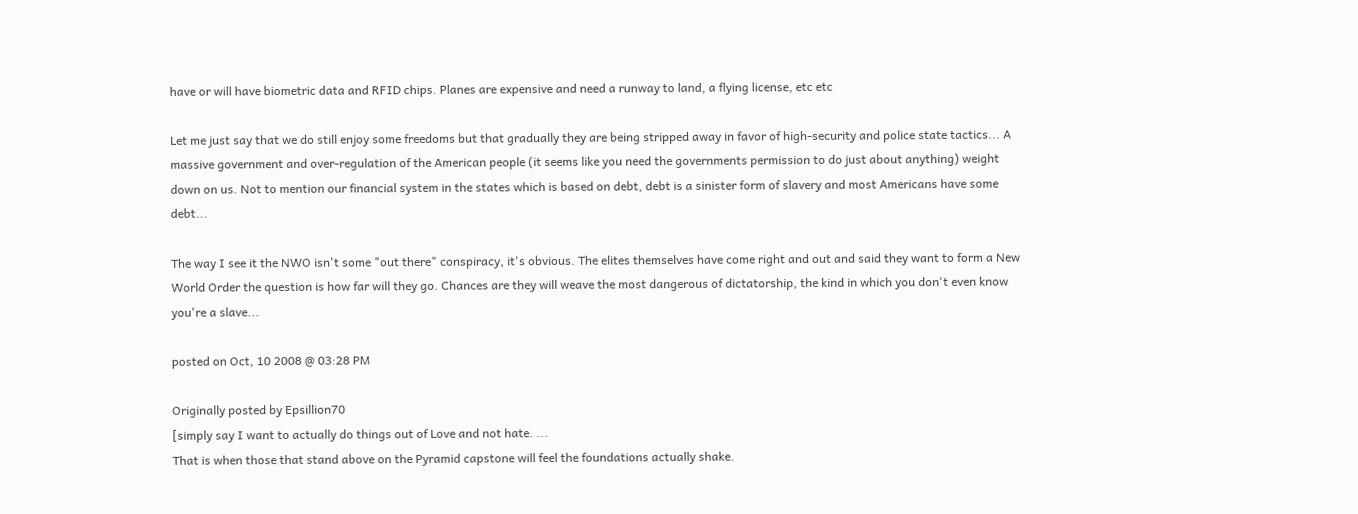have or will have biometric data and RFID chips. Planes are expensive and need a runway to land, a flying license, etc etc

Let me just say that we do still enjoy some freedoms but that gradually they are being stripped away in favor of high-security and police state tactics... A massive government and over-regulation of the American people (it seems like you need the governments permission to do just about anything) weight down on us. Not to mention our financial system in the states which is based on debt, debt is a sinister form of slavery and most Americans have some debt...

The way I see it the NWO isn't some "out there" conspiracy, it's obvious. The elites themselves have come right and out and said they want to form a New World Order the question is how far will they go. Chances are they will weave the most dangerous of dictatorship, the kind in which you don't even know you're a slave...

posted on Oct, 10 2008 @ 03:28 PM

Originally posted by Epsillion70
[simply say I want to actually do things out of Love and not hate. ...
That is when those that stand above on the Pyramid capstone will feel the foundations actually shake.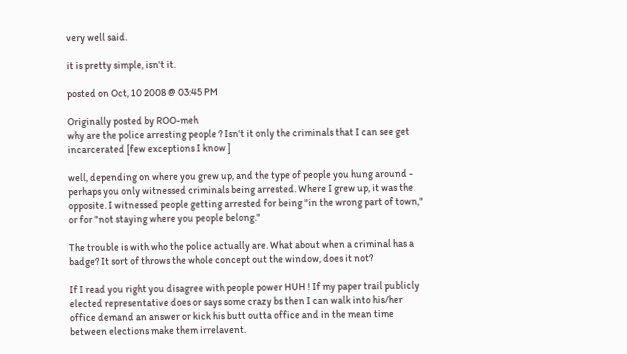very well said.

it is pretty simple, isn't it.

posted on Oct, 10 2008 @ 03:45 PM

Originally posted by ROO-meh
why are the police arresting people ? Isn't it only the criminals that I can see get incarcerated [few exceptions I know ]

well, depending on where you grew up, and the type of people you hung around - perhaps you only witnessed criminals being arrested. Where I grew up, it was the opposite. I witnessed people getting arrested for being "in the wrong part of town," or for "not staying where you people belong."

The trouble is with who the police actually are. What about when a criminal has a badge? It sort of throws the whole concept out the window, does it not?

If I read you right you disagree with people power HUH ! If my paper trail publicly elected representative does or says some crazy bs then I can walk into his/her office demand an answer or kick his butt outta office and in the mean time between elections make them irrelavent.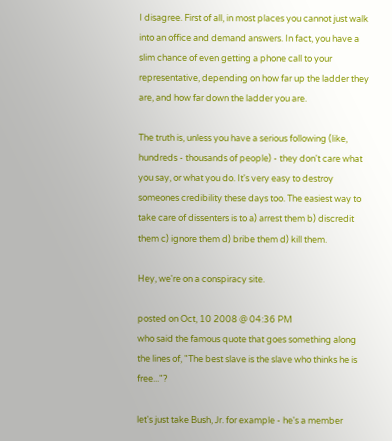I disagree. First of all, in most places you cannot just walk into an office and demand answers. In fact, you have a slim chance of even getting a phone call to your representative, depending on how far up the ladder they are, and how far down the ladder you are.

The truth is, unless you have a serious following (like, hundreds - thousands of people) - they don't care what you say, or what you do. It's very easy to destroy someones credibility these days too. The easiest way to take care of dissenters is to a) arrest them b) discredit them c) ignore them d) bribe them d) kill them.

Hey, we're on a conspiracy site.

posted on Oct, 10 2008 @ 04:36 PM
who said the famous quote that goes something along the lines of, "The best slave is the slave who thinks he is free..."?

let's just take Bush, Jr. for example - he's a member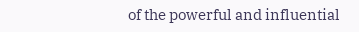of the powerful and influential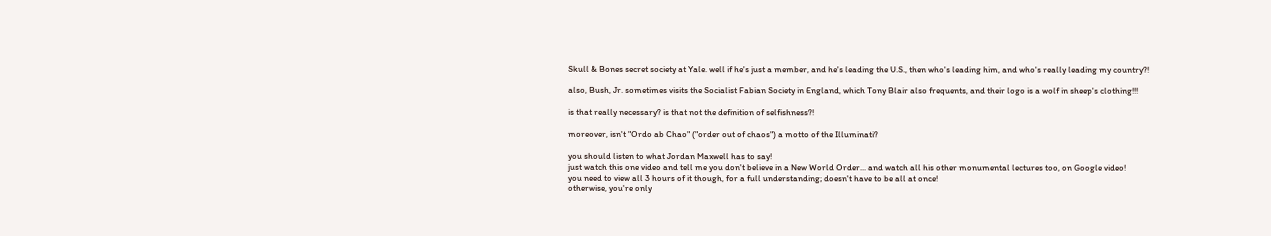Skull & Bones secret society at Yale. well if he's just a member, and he's leading the U.S., then who's leading him, and who's really leading my country?!

also, Bush, Jr. sometimes visits the Socialist Fabian Society in England, which Tony Blair also frequents, and their logo is a wolf in sheep's clothing!!!

is that really necessary? is that not the definition of selfishness?!

moreover, isn't "Ordo ab Chao" ("order out of chaos") a motto of the Illuminati?

you should listen to what Jordan Maxwell has to say!
just watch this one video and tell me you don't believe in a New World Order... and watch all his other monumental lectures too, on Google video!
you need to view all 3 hours of it though, for a full understanding; doesn't have to be all at once!
otherwise, you're only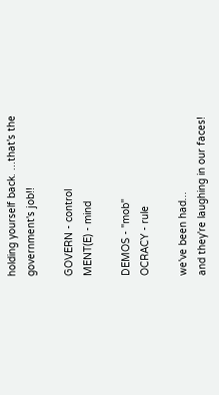holding yourself back. ...that's the government's job!!

GOVERN - control
MENT(E) - mind

DEMOS - "mob"
OCRACY - rule

we've been had...
and they're laughing in our faces!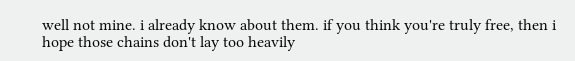well not mine. i already know about them. if you think you're truly free, then i hope those chains don't lay too heavily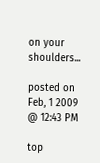on your shoulders...

posted on Feb, 1 2009 @ 12:43 PM

top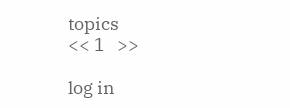topics
<< 1   >>

log in